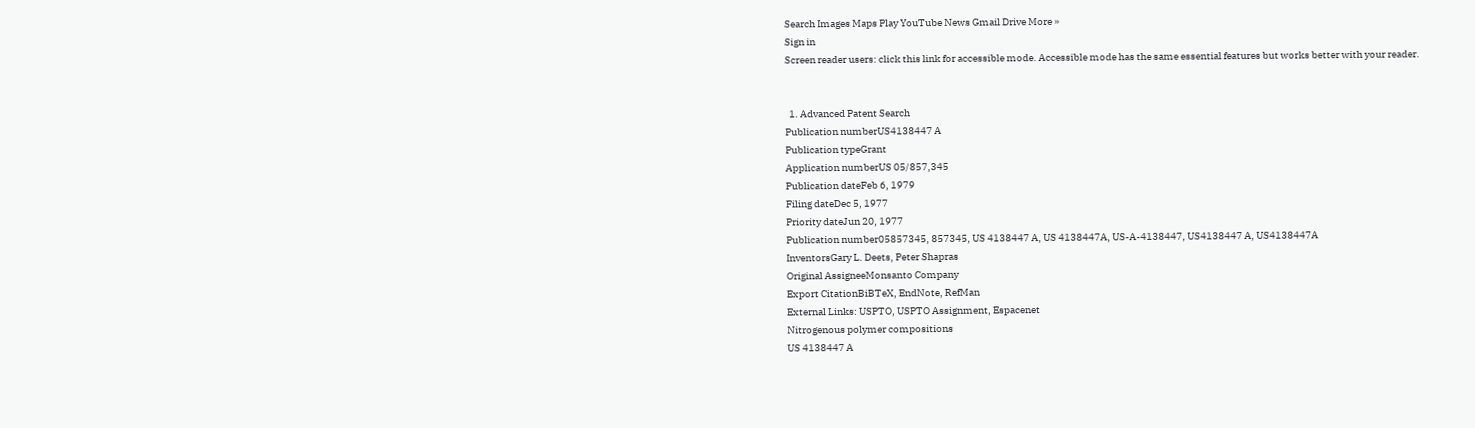Search Images Maps Play YouTube News Gmail Drive More »
Sign in
Screen reader users: click this link for accessible mode. Accessible mode has the same essential features but works better with your reader.


  1. Advanced Patent Search
Publication numberUS4138447 A
Publication typeGrant
Application numberUS 05/857,345
Publication dateFeb 6, 1979
Filing dateDec 5, 1977
Priority dateJun 20, 1977
Publication number05857345, 857345, US 4138447 A, US 4138447A, US-A-4138447, US4138447 A, US4138447A
InventorsGary L. Deets, Peter Shapras
Original AssigneeMonsanto Company
Export CitationBiBTeX, EndNote, RefMan
External Links: USPTO, USPTO Assignment, Espacenet
Nitrogenous polymer compositions
US 4138447 A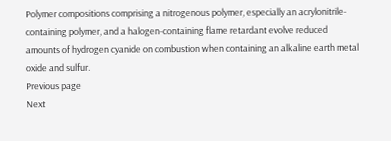Polymer compositions comprising a nitrogenous polymer, especially an acrylonitrile-containing polymer, and a halogen-containing flame retardant evolve reduced amounts of hydrogen cyanide on combustion when containing an alkaline earth metal oxide and sulfur.
Previous page
Next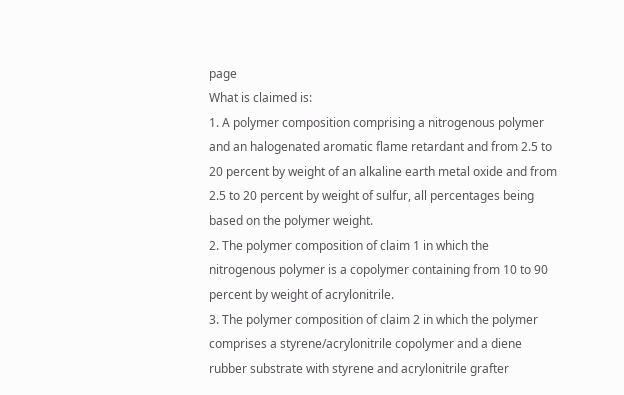page
What is claimed is:
1. A polymer composition comprising a nitrogenous polymer and an halogenated aromatic flame retardant and from 2.5 to 20 percent by weight of an alkaline earth metal oxide and from 2.5 to 20 percent by weight of sulfur, all percentages being based on the polymer weight.
2. The polymer composition of claim 1 in which the nitrogenous polymer is a copolymer containing from 10 to 90 percent by weight of acrylonitrile.
3. The polymer composition of claim 2 in which the polymer comprises a styrene/acrylonitrile copolymer and a diene rubber substrate with styrene and acrylonitrile grafter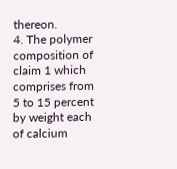thereon.
4. The polymer composition of claim 1 which comprises from 5 to 15 percent by weight each of calcium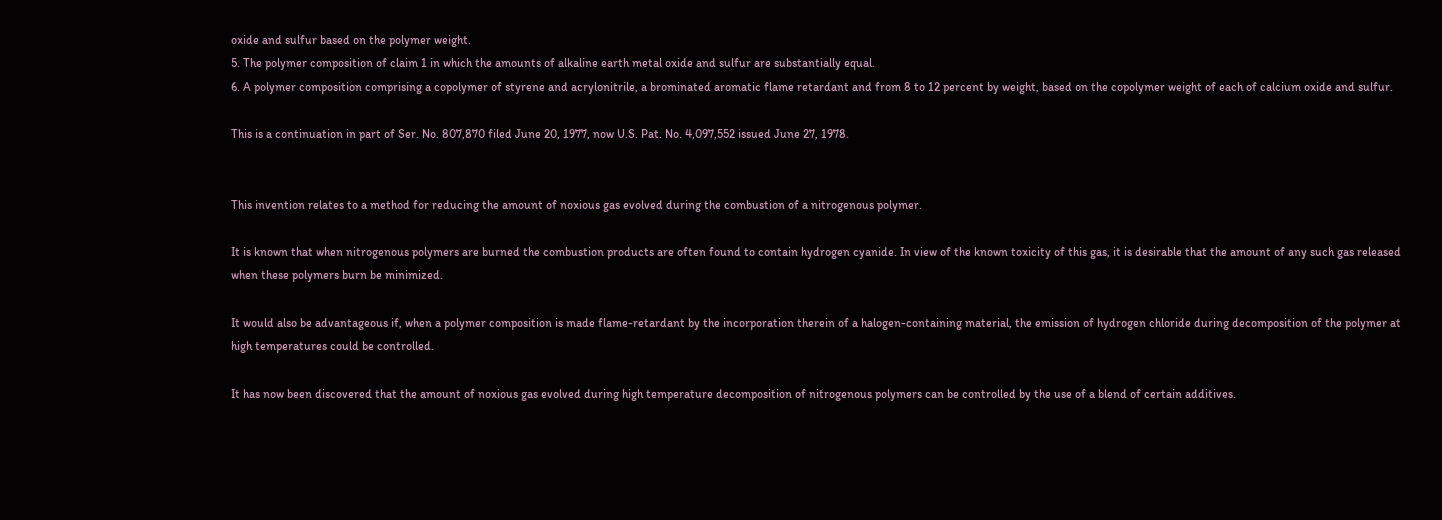oxide and sulfur based on the polymer weight.
5. The polymer composition of claim 1 in which the amounts of alkaline earth metal oxide and sulfur are substantially equal.
6. A polymer composition comprising a copolymer of styrene and acrylonitrile, a brominated aromatic flame retardant and from 8 to 12 percent by weight, based on the copolymer weight of each of calcium oxide and sulfur.

This is a continuation in part of Ser. No. 807,870 filed June 20, 1977, now U.S. Pat. No. 4,097,552 issued June 27, 1978.


This invention relates to a method for reducing the amount of noxious gas evolved during the combustion of a nitrogenous polymer.

It is known that when nitrogenous polymers are burned the combustion products are often found to contain hydrogen cyanide. In view of the known toxicity of this gas, it is desirable that the amount of any such gas released when these polymers burn be minimized.

It would also be advantageous if, when a polymer composition is made flame-retardant by the incorporation therein of a halogen-containing material, the emission of hydrogen chloride during decomposition of the polymer at high temperatures could be controlled.

It has now been discovered that the amount of noxious gas evolved during high temperature decomposition of nitrogenous polymers can be controlled by the use of a blend of certain additives.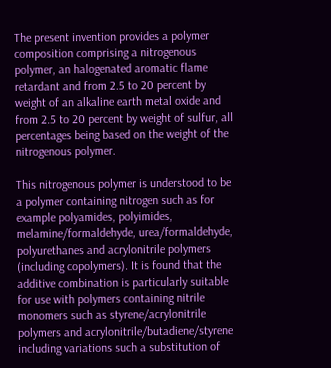The present invention provides a polymer composition comprising a nitrogenous polymer, an halogenated aromatic flame retardant and from 2.5 to 20 percent by weight of an alkaline earth metal oxide and from 2.5 to 20 percent by weight of sulfur, all percentages being based on the weight of the nitrogenous polymer.

This nitrogenous polymer is understood to be a polymer containing nitrogen such as for example polyamides, polyimides, melamine/formaldehyde, urea/formaldehyde, polyurethanes and acrylonitrile polymers (including copolymers). It is found that the additive combination is particularly suitable for use with polymers containing nitrile monomers such as styrene/acrylonitrile polymers and acrylonitrile/butadiene/styrene including variations such a substitution of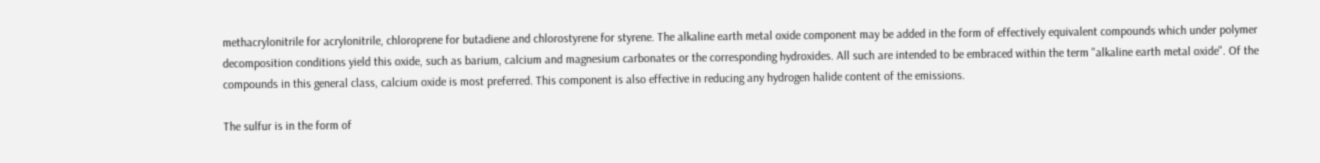methacrylonitrile for acrylonitrile, chloroprene for butadiene and chlorostyrene for styrene. The alkaline earth metal oxide component may be added in the form of effectively equivalent compounds which under polymer decomposition conditions yield this oxide, such as barium, calcium and magnesium carbonates or the corresponding hydroxides. All such are intended to be embraced within the term "alkaline earth metal oxide". Of the compounds in this general class, calcium oxide is most preferred. This component is also effective in reducing any hydrogen halide content of the emissions.

The sulfur is in the form of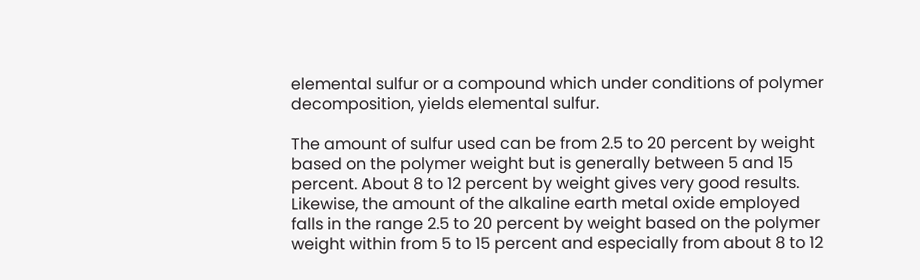elemental sulfur or a compound which under conditions of polymer decomposition, yields elemental sulfur.

The amount of sulfur used can be from 2.5 to 20 percent by weight based on the polymer weight but is generally between 5 and 15 percent. About 8 to 12 percent by weight gives very good results. Likewise, the amount of the alkaline earth metal oxide employed falls in the range 2.5 to 20 percent by weight based on the polymer weight within from 5 to 15 percent and especially from about 8 to 12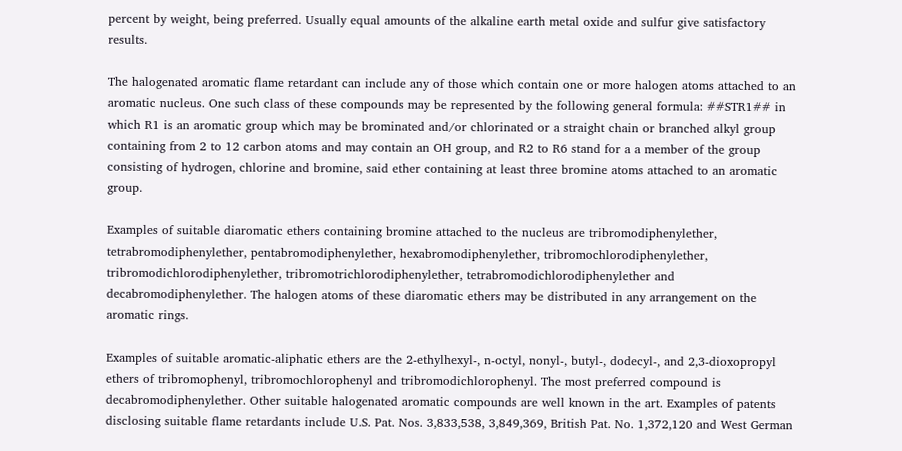percent by weight, being preferred. Usually equal amounts of the alkaline earth metal oxide and sulfur give satisfactory results.

The halogenated aromatic flame retardant can include any of those which contain one or more halogen atoms attached to an aromatic nucleus. One such class of these compounds may be represented by the following general formula: ##STR1## in which R1 is an aromatic group which may be brominated and/or chlorinated or a straight chain or branched alkyl group containing from 2 to 12 carbon atoms and may contain an OH group, and R2 to R6 stand for a a member of the group consisting of hydrogen, chlorine and bromine, said ether containing at least three bromine atoms attached to an aromatic group.

Examples of suitable diaromatic ethers containing bromine attached to the nucleus are tribromodiphenylether, tetrabromodiphenylether, pentabromodiphenylether, hexabromodiphenylether, tribromochlorodiphenylether, tribromodichlorodiphenylether, tribromotrichlorodiphenylether, tetrabromodichlorodiphenylether and decabromodiphenylether. The halogen atoms of these diaromatic ethers may be distributed in any arrangement on the aromatic rings.

Examples of suitable aromatic-aliphatic ethers are the 2-ethylhexyl-, n-octyl, nonyl-, butyl-, dodecyl-, and 2,3-dioxopropyl ethers of tribromophenyl, tribromochlorophenyl and tribromodichlorophenyl. The most preferred compound is decabromodiphenylether. Other suitable halogenated aromatic compounds are well known in the art. Examples of patents disclosing suitable flame retardants include U.S. Pat. Nos. 3,833,538, 3,849,369, British Pat. No. 1,372,120 and West German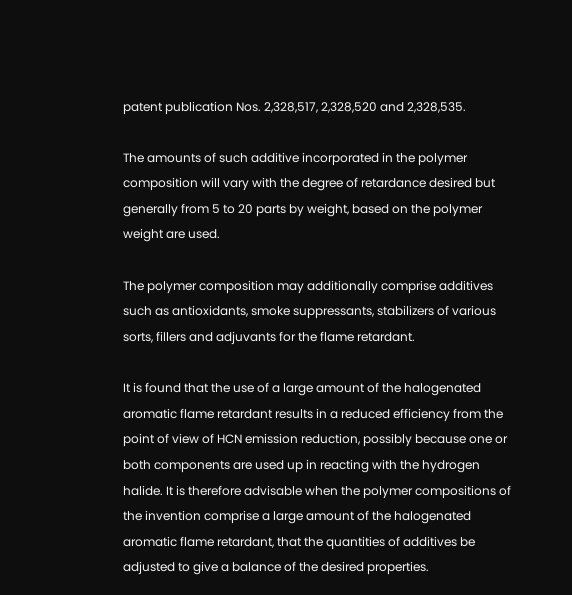patent publication Nos. 2,328,517, 2,328,520 and 2,328,535.

The amounts of such additive incorporated in the polymer composition will vary with the degree of retardance desired but generally from 5 to 20 parts by weight, based on the polymer weight are used.

The polymer composition may additionally comprise additives such as antioxidants, smoke suppressants, stabilizers of various sorts, fillers and adjuvants for the flame retardant.

It is found that the use of a large amount of the halogenated aromatic flame retardant results in a reduced efficiency from the point of view of HCN emission reduction, possibly because one or both components are used up in reacting with the hydrogen halide. It is therefore advisable when the polymer compositions of the invention comprise a large amount of the halogenated aromatic flame retardant, that the quantities of additives be adjusted to give a balance of the desired properties.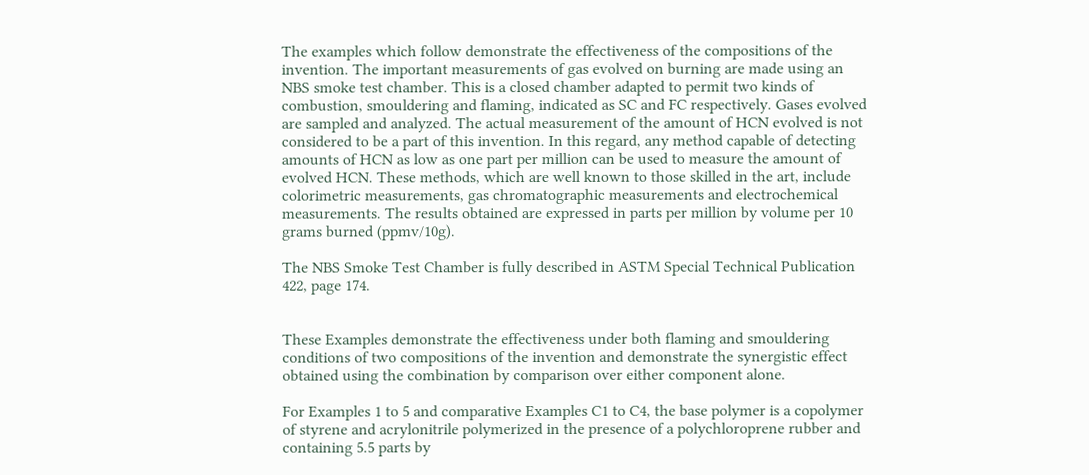The examples which follow demonstrate the effectiveness of the compositions of the invention. The important measurements of gas evolved on burning are made using an NBS smoke test chamber. This is a closed chamber adapted to permit two kinds of combustion, smouldering and flaming, indicated as SC and FC respectively. Gases evolved are sampled and analyzed. The actual measurement of the amount of HCN evolved is not considered to be a part of this invention. In this regard, any method capable of detecting amounts of HCN as low as one part per million can be used to measure the amount of evolved HCN. These methods, which are well known to those skilled in the art, include colorimetric measurements, gas chromatographic measurements and electrochemical measurements. The results obtained are expressed in parts per million by volume per 10 grams burned (ppmv/10g).

The NBS Smoke Test Chamber is fully described in ASTM Special Technical Publication 422, page 174.


These Examples demonstrate the effectiveness under both flaming and smouldering conditions of two compositions of the invention and demonstrate the synergistic effect obtained using the combination by comparison over either component alone.

For Examples 1 to 5 and comparative Examples C1 to C4, the base polymer is a copolymer of styrene and acrylonitrile polymerized in the presence of a polychloroprene rubber and containing 5.5 parts by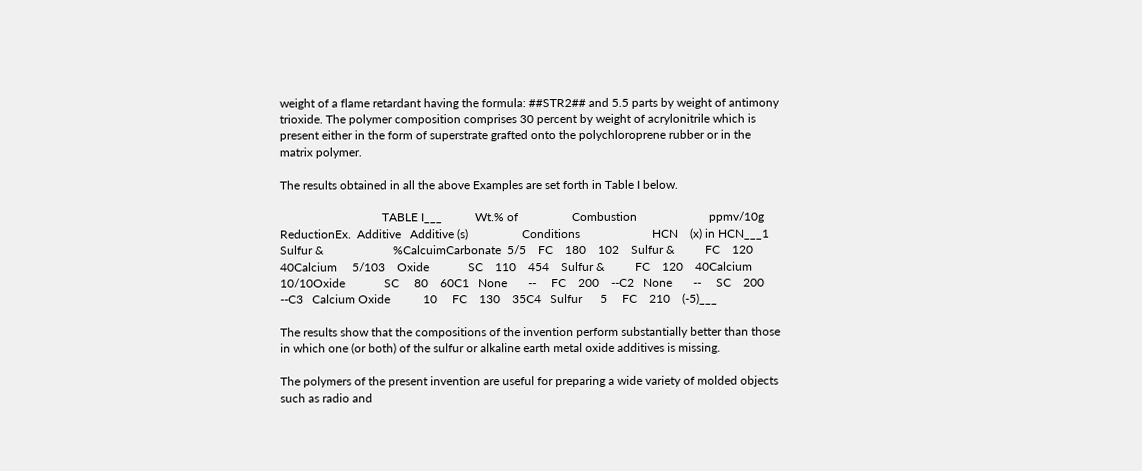weight of a flame retardant having the formula: ##STR2## and 5.5 parts by weight of antimony trioxide. The polymer composition comprises 30 percent by weight of acrylonitrile which is present either in the form of superstrate grafted onto the polychloroprene rubber or in the matrix polymer.

The results obtained in all the above Examples are set forth in Table I below.

                                  TABLE I___           Wt.% of                  Combustion                        ppmv/10g                               ReductionEx.  Additive   Additive (s)                  Conditions                        HCN    (x) in HCN___1    Sulfur &                       %CalcuimCarbonate  5/5    FC    180    102    Sulfur &          FC    120    40Calcium     5/103    Oxide             SC    110    454    Sulfur &          FC    120    40Calcium    10/10Oxide             SC     80    60C1   None       --     FC    200    --C2   None       --     SC    200    --C3   Calcium Oxide           10     FC    130    35C4   Sulfur      5     FC    210    (-5)___

The results show that the compositions of the invention perform substantially better than those in which one (or both) of the sulfur or alkaline earth metal oxide additives is missing.

The polymers of the present invention are useful for preparing a wide variety of molded objects such as radio and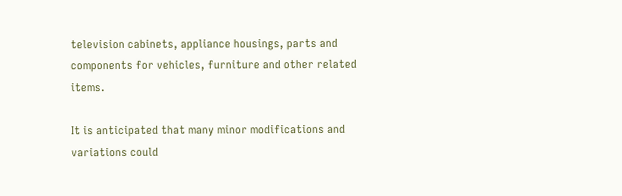television cabinets, appliance housings, parts and components for vehicles, furniture and other related items.

It is anticipated that many minor modifications and variations could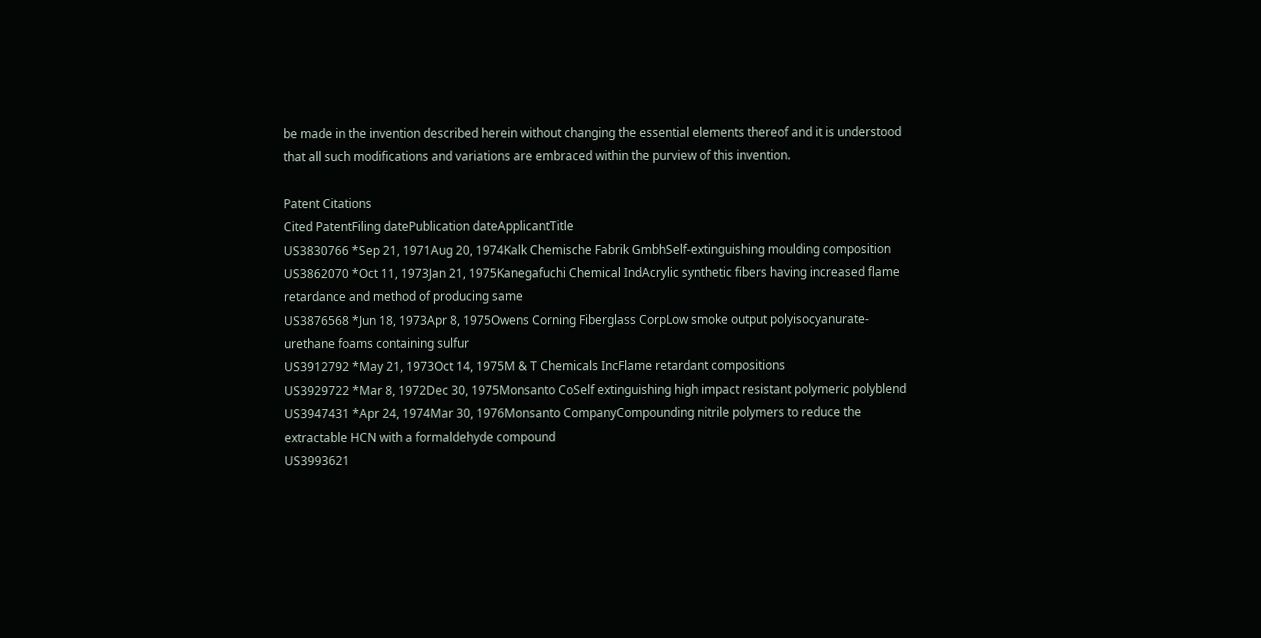be made in the invention described herein without changing the essential elements thereof and it is understood that all such modifications and variations are embraced within the purview of this invention.

Patent Citations
Cited PatentFiling datePublication dateApplicantTitle
US3830766 *Sep 21, 1971Aug 20, 1974Kalk Chemische Fabrik GmbhSelf-extinguishing moulding composition
US3862070 *Oct 11, 1973Jan 21, 1975Kanegafuchi Chemical IndAcrylic synthetic fibers having increased flame retardance and method of producing same
US3876568 *Jun 18, 1973Apr 8, 1975Owens Corning Fiberglass CorpLow smoke output polyisocyanurate-urethane foams containing sulfur
US3912792 *May 21, 1973Oct 14, 1975M & T Chemicals IncFlame retardant compositions
US3929722 *Mar 8, 1972Dec 30, 1975Monsanto CoSelf extinguishing high impact resistant polymeric polyblend
US3947431 *Apr 24, 1974Mar 30, 1976Monsanto CompanyCompounding nitrile polymers to reduce the extractable HCN with a formaldehyde compound
US3993621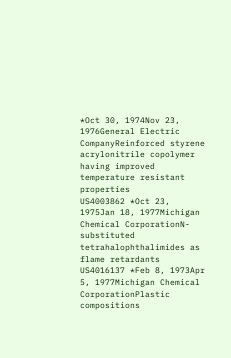*Oct 30, 1974Nov 23, 1976General Electric CompanyReinforced styrene acrylonitrile copolymer having improved temperature resistant properties
US4003862 *Oct 23, 1975Jan 18, 1977Michigan Chemical CorporationN-substituted tetrahalophthalimides as flame retardants
US4016137 *Feb 8, 1973Apr 5, 1977Michigan Chemical CorporationPlastic compositions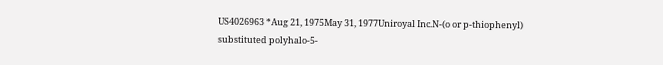US4026963 *Aug 21, 1975May 31, 1977Uniroyal Inc.N-(o or p-thiophenyl) substituted polyhalo-5-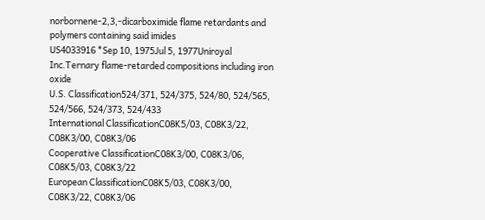norbornene-2,3,-dicarboximide flame retardants and polymers containing said imides
US4033916 *Sep 10, 1975Jul 5, 1977Uniroyal Inc.Ternary flame-retarded compositions including iron oxide
U.S. Classification524/371, 524/375, 524/80, 524/565, 524/566, 524/373, 524/433
International ClassificationC08K5/03, C08K3/22, C08K3/00, C08K3/06
Cooperative ClassificationC08K3/00, C08K3/06, C08K5/03, C08K3/22
European ClassificationC08K5/03, C08K3/00, C08K3/22, C08K3/06